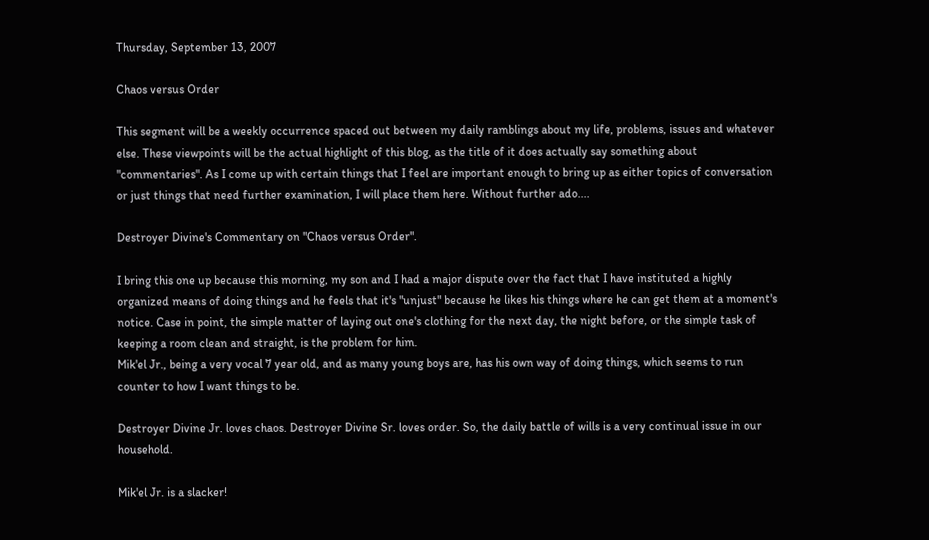Thursday, September 13, 2007

Chaos versus Order

This segment will be a weekly occurrence spaced out between my daily ramblings about my life, problems, issues and whatever else. These viewpoints will be the actual highlight of this blog, as the title of it does actually say something about "commentaries". As I come up with certain things that I feel are important enough to bring up as either topics of conversation or just things that need further examination, I will place them here. Without further ado....

Destroyer Divine's Commentary on "Chaos versus Order".

I bring this one up because this morning, my son and I had a major dispute over the fact that I have instituted a highly organized means of doing things and he feels that it's "unjust" because he likes his things where he can get them at a moment's notice. Case in point, the simple matter of laying out one's clothing for the next day, the night before, or the simple task of keeping a room clean and straight, is the problem for him.
Mik'el Jr., being a very vocal 7 year old, and as many young boys are, has his own way of doing things, which seems to run counter to how I want things to be.

Destroyer Divine Jr. loves chaos. Destroyer Divine Sr. loves order. So, the daily battle of wills is a very continual issue in our household.

Mik'el Jr. is a slacker!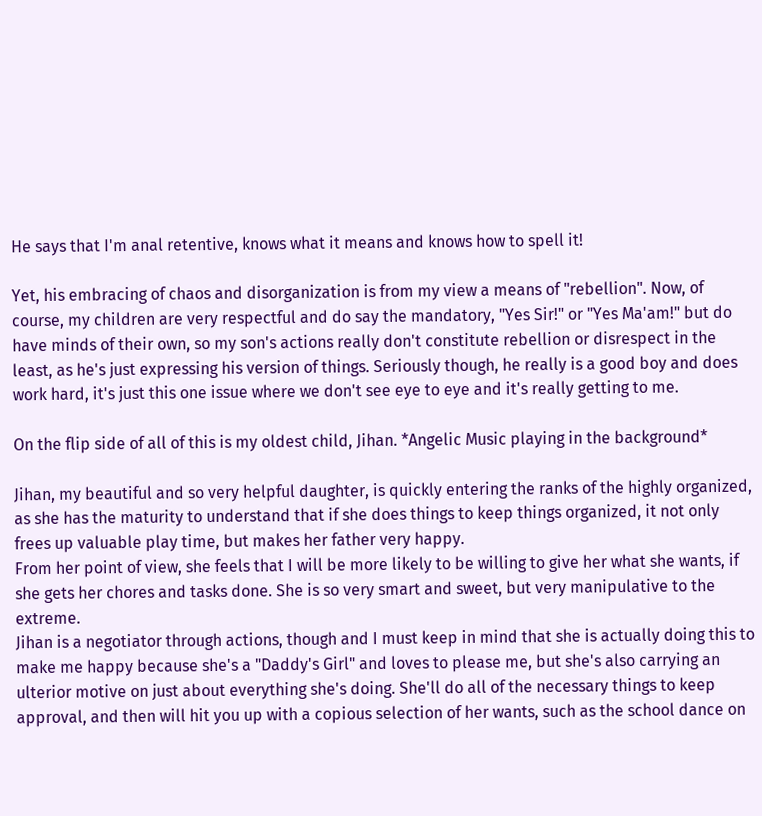He says that I'm anal retentive, knows what it means and knows how to spell it!

Yet, his embracing of chaos and disorganization is from my view a means of "rebellion". Now, of course, my children are very respectful and do say the mandatory, "Yes Sir!" or "Yes Ma'am!" but do have minds of their own, so my son's actions really don't constitute rebellion or disrespect in the least, as he's just expressing his version of things. Seriously though, he really is a good boy and does work hard, it's just this one issue where we don't see eye to eye and it's really getting to me.

On the flip side of all of this is my oldest child, Jihan. *Angelic Music playing in the background*

Jihan, my beautiful and so very helpful daughter, is quickly entering the ranks of the highly organized, as she has the maturity to understand that if she does things to keep things organized, it not only frees up valuable play time, but makes her father very happy.
From her point of view, she feels that I will be more likely to be willing to give her what she wants, if she gets her chores and tasks done. She is so very smart and sweet, but very manipulative to the extreme.
Jihan is a negotiator through actions, though and I must keep in mind that she is actually doing this to make me happy because she's a "Daddy's Girl" and loves to please me, but she's also carrying an ulterior motive on just about everything she's doing. She'll do all of the necessary things to keep approval, and then will hit you up with a copious selection of her wants, such as the school dance on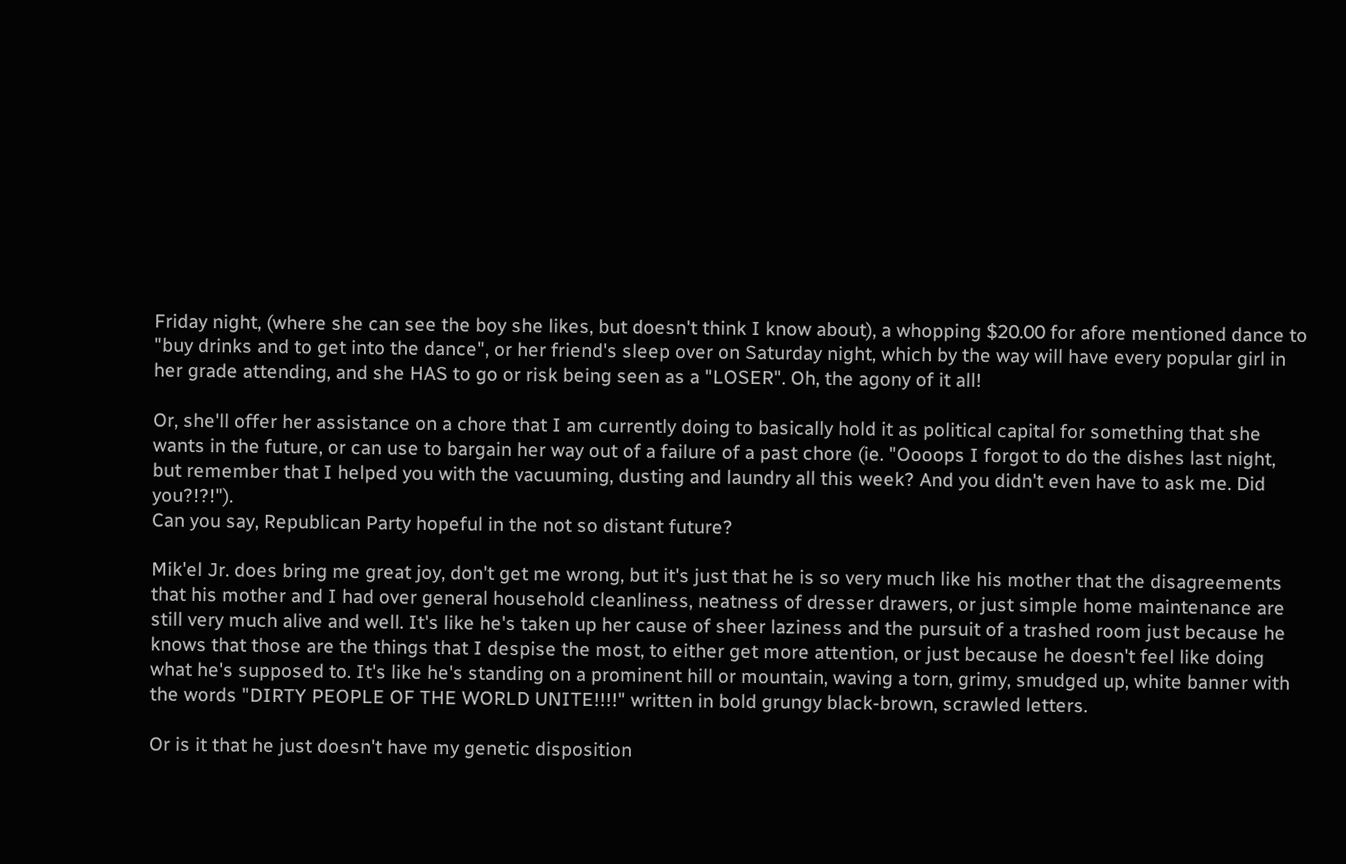Friday night, (where she can see the boy she likes, but doesn't think I know about), a whopping $20.00 for afore mentioned dance to "buy drinks and to get into the dance", or her friend's sleep over on Saturday night, which by the way will have every popular girl in her grade attending, and she HAS to go or risk being seen as a "LOSER". Oh, the agony of it all!

Or, she'll offer her assistance on a chore that I am currently doing to basically hold it as political capital for something that she wants in the future, or can use to bargain her way out of a failure of a past chore (ie. "Oooops I forgot to do the dishes last night, but remember that I helped you with the vacuuming, dusting and laundry all this week? And you didn't even have to ask me. Did you?!?!").
Can you say, Republican Party hopeful in the not so distant future?

Mik'el Jr. does bring me great joy, don't get me wrong, but it's just that he is so very much like his mother that the disagreements that his mother and I had over general household cleanliness, neatness of dresser drawers, or just simple home maintenance are still very much alive and well. It's like he's taken up her cause of sheer laziness and the pursuit of a trashed room just because he knows that those are the things that I despise the most, to either get more attention, or just because he doesn't feel like doing what he's supposed to. It's like he's standing on a prominent hill or mountain, waving a torn, grimy, smudged up, white banner with the words "DIRTY PEOPLE OF THE WORLD UNITE!!!!" written in bold grungy black-brown, scrawled letters.

Or is it that he just doesn't have my genetic disposition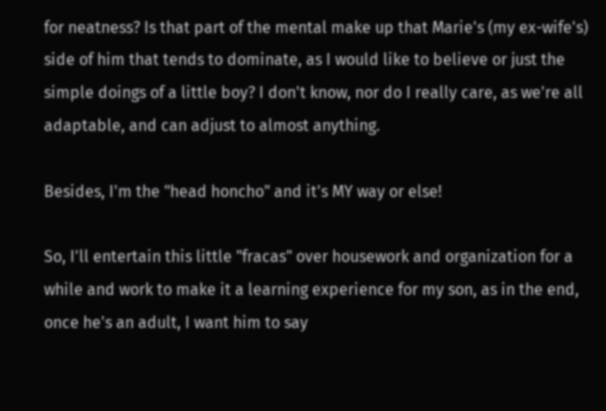for neatness? Is that part of the mental make up that Marie's (my ex-wife's) side of him that tends to dominate, as I would like to believe or just the simple doings of a little boy? I don't know, nor do I really care, as we're all adaptable, and can adjust to almost anything.

Besides, I'm the "head honcho" and it's MY way or else!

So, I'll entertain this little "fracas" over housework and organization for a while and work to make it a learning experience for my son, as in the end, once he's an adult, I want him to say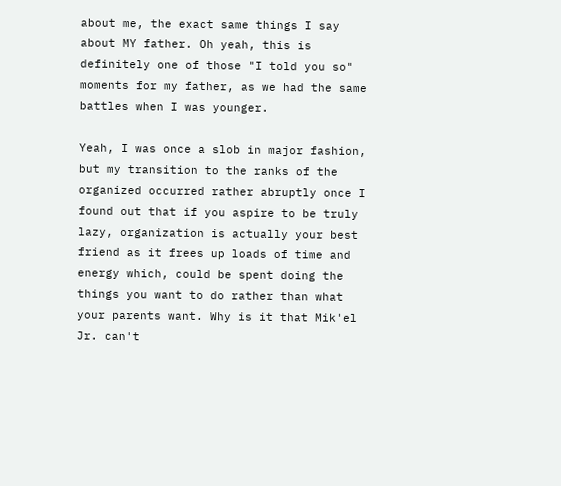about me, the exact same things I say about MY father. Oh yeah, this is definitely one of those "I told you so" moments for my father, as we had the same battles when I was younger.

Yeah, I was once a slob in major fashion, but my transition to the ranks of the organized occurred rather abruptly once I found out that if you aspire to be truly lazy, organization is actually your best friend as it frees up loads of time and energy which, could be spent doing the things you want to do rather than what your parents want. Why is it that Mik'el Jr. can't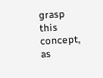grasp this concept, as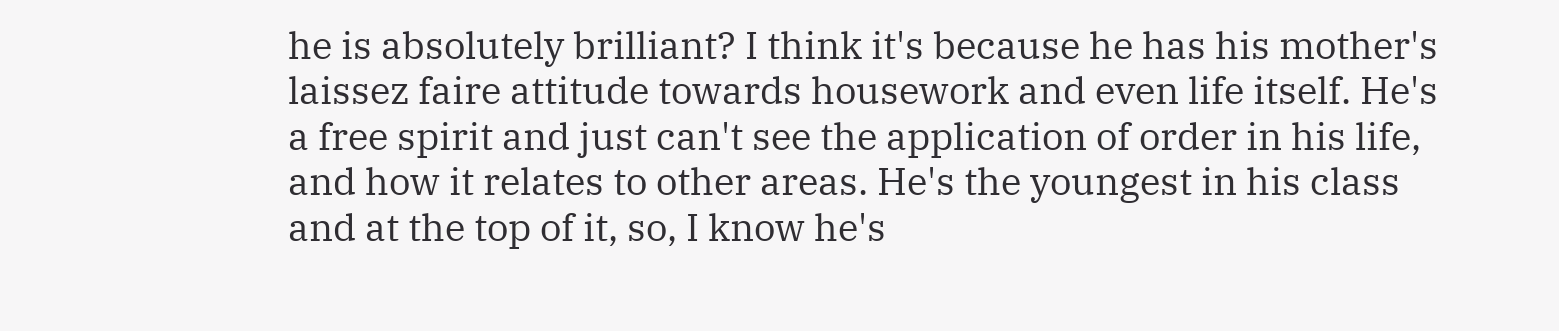he is absolutely brilliant? I think it's because he has his mother's laissez faire attitude towards housework and even life itself. He's a free spirit and just can't see the application of order in his life, and how it relates to other areas. He's the youngest in his class and at the top of it, so, I know he's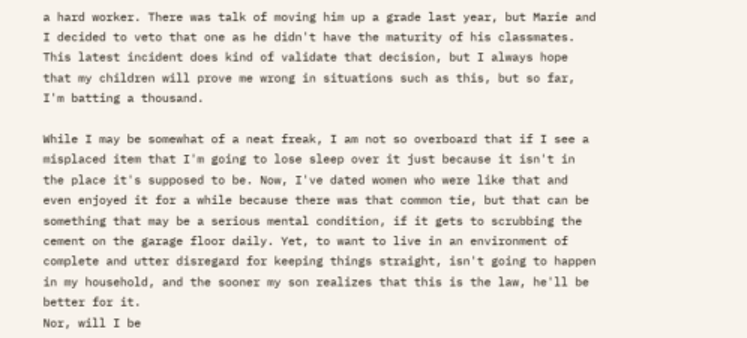a hard worker. There was talk of moving him up a grade last year, but Marie and I decided to veto that one as he didn't have the maturity of his classmates. This latest incident does kind of validate that decision, but I always hope that my children will prove me wrong in situations such as this, but so far, I'm batting a thousand.

While I may be somewhat of a neat freak, I am not so overboard that if I see a misplaced item that I'm going to lose sleep over it just because it isn't in the place it's supposed to be. Now, I've dated women who were like that and even enjoyed it for a while because there was that common tie, but that can be something that may be a serious mental condition, if it gets to scrubbing the cement on the garage floor daily. Yet, to want to live in an environment of complete and utter disregard for keeping things straight, isn't going to happen in my household, and the sooner my son realizes that this is the law, he'll be better for it.
Nor, will I be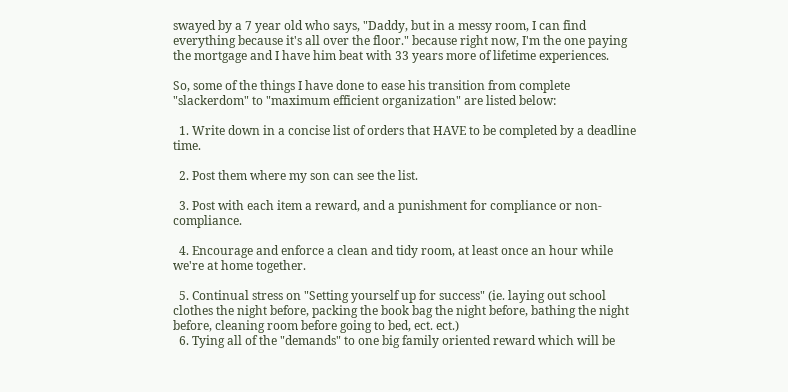swayed by a 7 year old who says, "Daddy, but in a messy room, I can find everything because it's all over the floor." because right now, I'm the one paying the mortgage and I have him beat with 33 years more of lifetime experiences.

So, some of the things I have done to ease his transition from complete "slackerdom" to "maximum efficient organization" are listed below:

  1. Write down in a concise list of orders that HAVE to be completed by a deadline time.

  2. Post them where my son can see the list.

  3. Post with each item a reward, and a punishment for compliance or non-compliance.

  4. Encourage and enforce a clean and tidy room, at least once an hour while we're at home together.

  5. Continual stress on "Setting yourself up for success" (ie. laying out school clothes the night before, packing the book bag the night before, bathing the night before, cleaning room before going to bed, ect. ect.)
  6. Tying all of the "demands" to one big family oriented reward which will be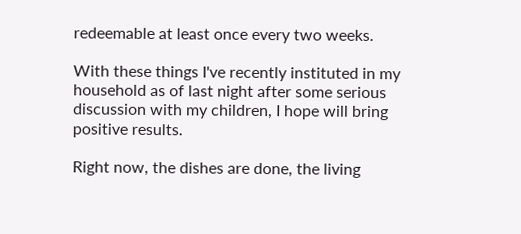redeemable at least once every two weeks.

With these things I've recently instituted in my household as of last night after some serious discussion with my children, I hope will bring positive results.

Right now, the dishes are done, the living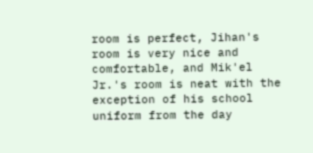room is perfect, Jihan's room is very nice and comfortable, and Mik'el Jr.'s room is neat with the exception of his school uniform from the day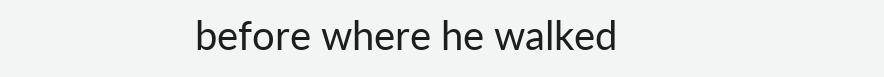before where he walked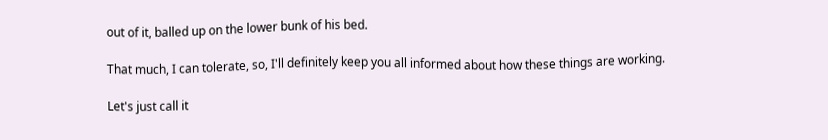out of it, balled up on the lower bunk of his bed.

That much, I can tolerate, so, I'll definitely keep you all informed about how these things are working.

Let's just call it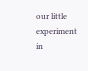our little experiment in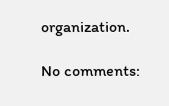organization.

No comments: